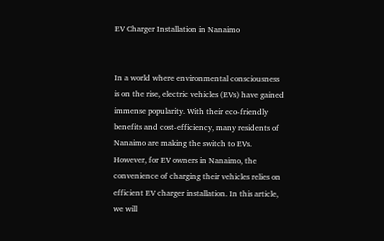EV Charger Installation in Nanaimo


In a world where environmental consciousness is on the rise, electric vehicles (EVs) have gained immense popularity. With their eco-friendly benefits and cost-efficiency, many residents of Nanaimo are making the switch to EVs. However, for EV owners in Nanaimo, the convenience of charging their vehicles relies on efficient EV charger installation. In this article, we will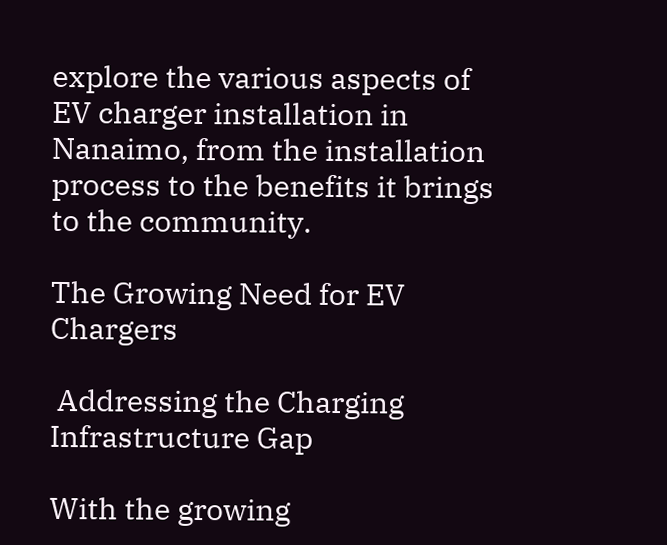explore the various aspects of EV charger installation in Nanaimo, from the installation process to the benefits it brings to the community.

The Growing Need for EV Chargers

 Addressing the Charging Infrastructure Gap

With the growing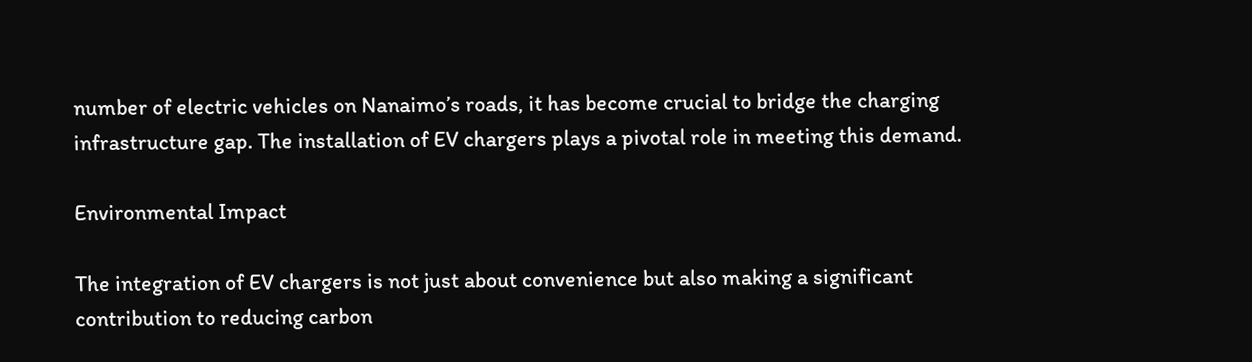number of electric vehicles on Nanaimo’s roads, it has become crucial to bridge the charging infrastructure gap. The installation of EV chargers plays a pivotal role in meeting this demand.

Environmental Impact

The integration of EV chargers is not just about convenience but also making a significant contribution to reducing carbon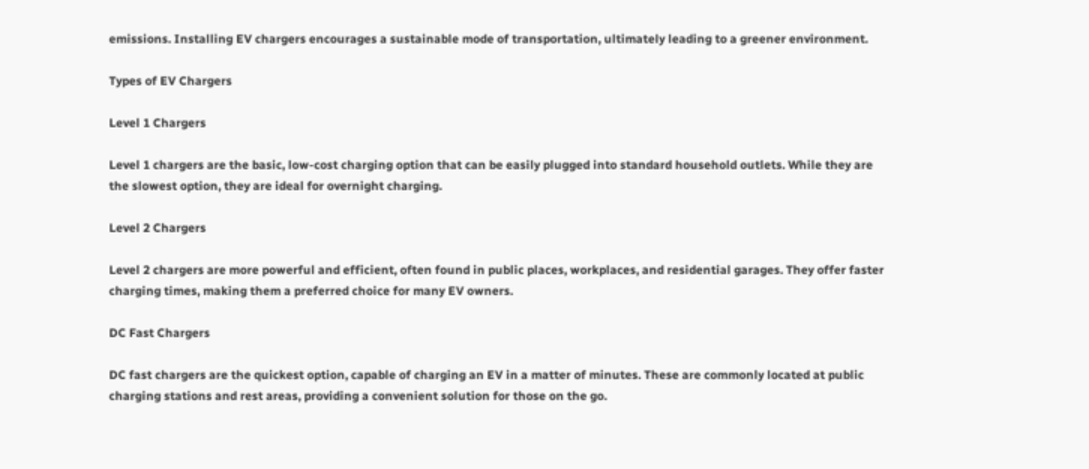emissions. Installing EV chargers encourages a sustainable mode of transportation, ultimately leading to a greener environment.

Types of EV Chargers

Level 1 Chargers

Level 1 chargers are the basic, low-cost charging option that can be easily plugged into standard household outlets. While they are the slowest option, they are ideal for overnight charging.

Level 2 Chargers

Level 2 chargers are more powerful and efficient, often found in public places, workplaces, and residential garages. They offer faster charging times, making them a preferred choice for many EV owners.

DC Fast Chargers

DC fast chargers are the quickest option, capable of charging an EV in a matter of minutes. These are commonly located at public charging stations and rest areas, providing a convenient solution for those on the go.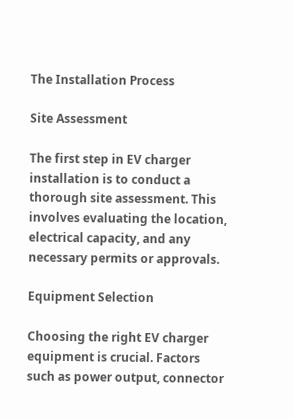The Installation Process

Site Assessment

The first step in EV charger installation is to conduct a thorough site assessment. This involves evaluating the location, electrical capacity, and any necessary permits or approvals.

Equipment Selection

Choosing the right EV charger equipment is crucial. Factors such as power output, connector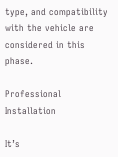type, and compatibility with the vehicle are considered in this phase.

Professional Installation

It’s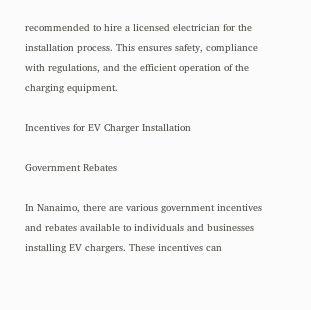recommended to hire a licensed electrician for the installation process. This ensures safety, compliance with regulations, and the efficient operation of the charging equipment.

Incentives for EV Charger Installation

Government Rebates

In Nanaimo, there are various government incentives and rebates available to individuals and businesses installing EV chargers. These incentives can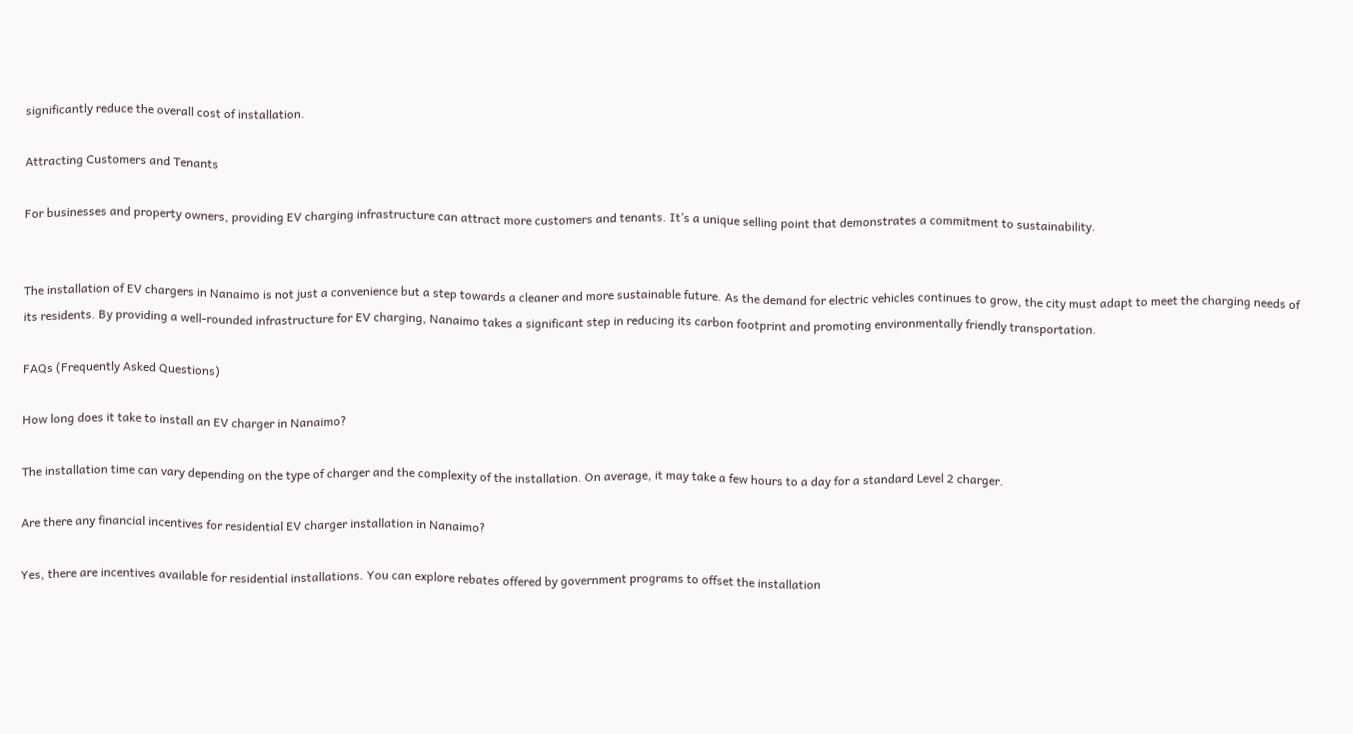significantly reduce the overall cost of installation.

Attracting Customers and Tenants

For businesses and property owners, providing EV charging infrastructure can attract more customers and tenants. It’s a unique selling point that demonstrates a commitment to sustainability.


The installation of EV chargers in Nanaimo is not just a convenience but a step towards a cleaner and more sustainable future. As the demand for electric vehicles continues to grow, the city must adapt to meet the charging needs of its residents. By providing a well-rounded infrastructure for EV charging, Nanaimo takes a significant step in reducing its carbon footprint and promoting environmentally friendly transportation.

FAQs (Frequently Asked Questions)

How long does it take to install an EV charger in Nanaimo?

The installation time can vary depending on the type of charger and the complexity of the installation. On average, it may take a few hours to a day for a standard Level 2 charger.

Are there any financial incentives for residential EV charger installation in Nanaimo?

Yes, there are incentives available for residential installations. You can explore rebates offered by government programs to offset the installation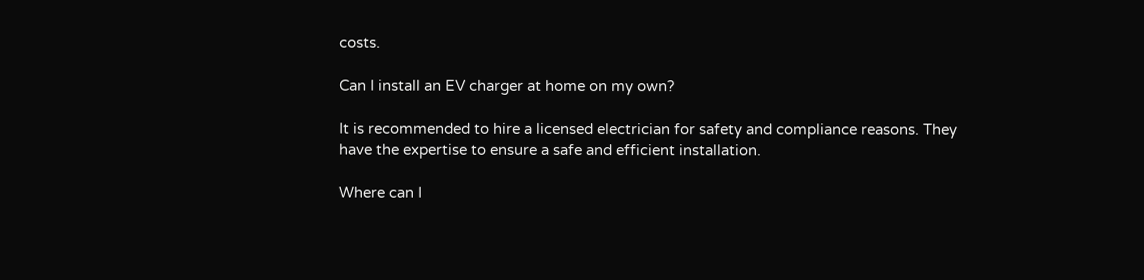costs.

Can I install an EV charger at home on my own?

It is recommended to hire a licensed electrician for safety and compliance reasons. They have the expertise to ensure a safe and efficient installation.

Where can I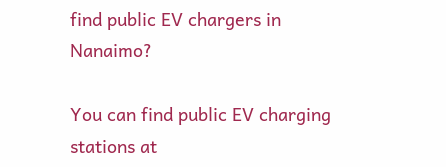find public EV chargers in Nanaimo?

You can find public EV charging stations at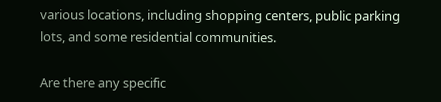various locations, including shopping centers, public parking lots, and some residential communities.

Are there any specific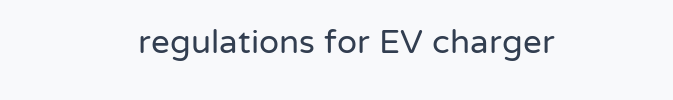regulations for EV charger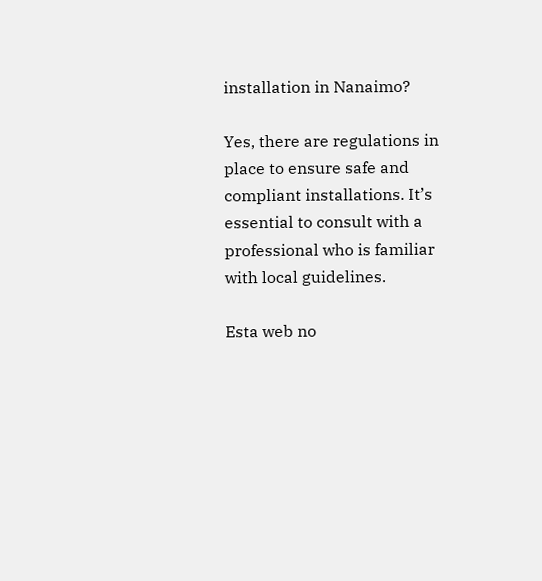installation in Nanaimo?

Yes, there are regulations in place to ensure safe and compliant installations. It’s essential to consult with a professional who is familiar with local guidelines.

Esta web no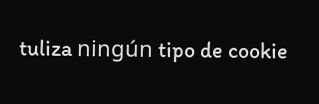tuliza ningún tipo de cookie